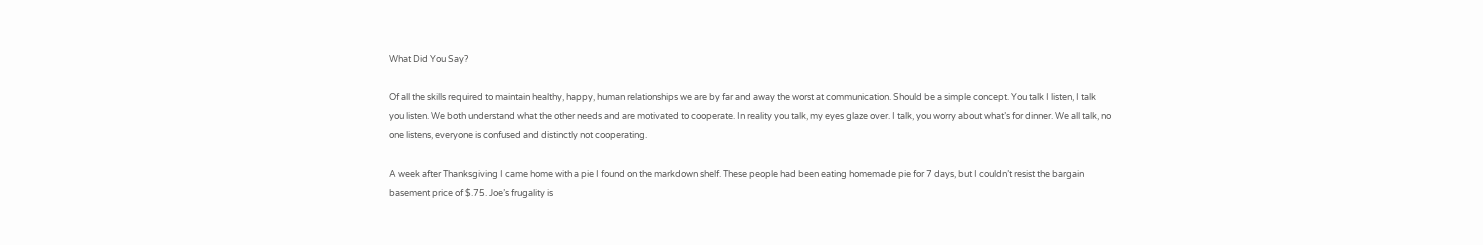What Did You Say?

Of all the skills required to maintain healthy, happy, human relationships we are by far and away the worst at communication. Should be a simple concept. You talk I listen, I talk you listen. We both understand what the other needs and are motivated to cooperate. In reality you talk, my eyes glaze over. I talk, you worry about what’s for dinner. We all talk, no one listens, everyone is confused and distinctly not cooperating.

A week after Thanksgiving I came home with a pie I found on the markdown shelf. These people had been eating homemade pie for 7 days, but I couldn’t resist the bargain basement price of $.75. Joe’s frugality is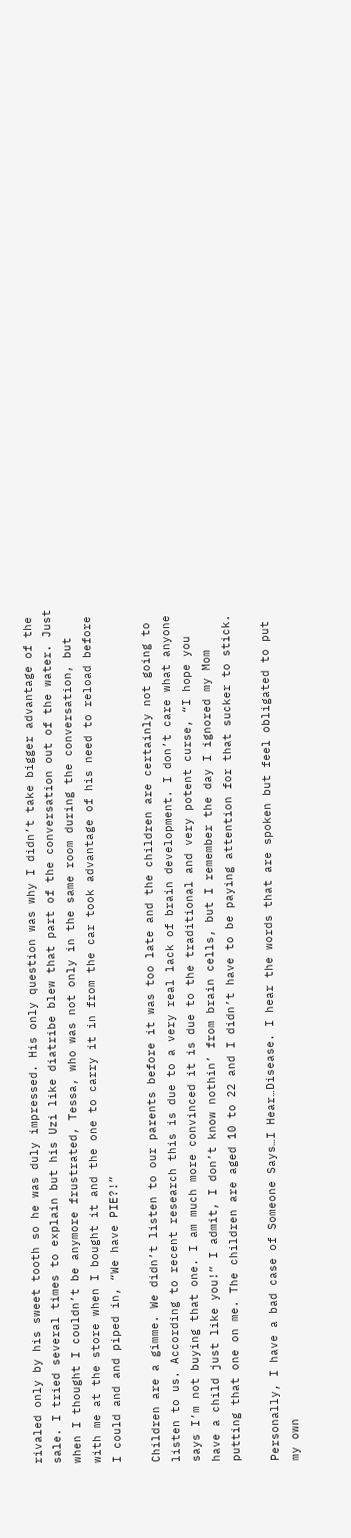rivaled only by his sweet tooth so he was duly impressed. His only question was why I didn’t take bigger advantage of the sale. I tried several times to explain but his Uzi like diatribe blew that part of the conversation out of the water. Just when I thought I couldn’t be anymore frustrated, Tessa, who was not only in the same room during the conversation, but with me at the store when I bought it and the one to carry it in from the car took advantage of his need to reload before I could and and piped in, “We have PIE?!”

Children are a gimme. We didn’t listen to our parents before it was too late and the children are certainly not going to listen to us. According to recent research this is due to a very real lack of brain development. I don’t care what anyone says I’m not buying that one. I am much more convinced it is due to the traditional and very potent curse, “I hope you have a child just like you!” I admit, I don’t know nothin’ from brain cells, but I remember the day I ignored my Mom putting that one on me. The children are aged 10 to 22 and I didn’t have to be paying attention for that sucker to stick.

Personally, I have a bad case of Someone Says…I Hear…Disease. I hear the words that are spoken but feel obligated to put my own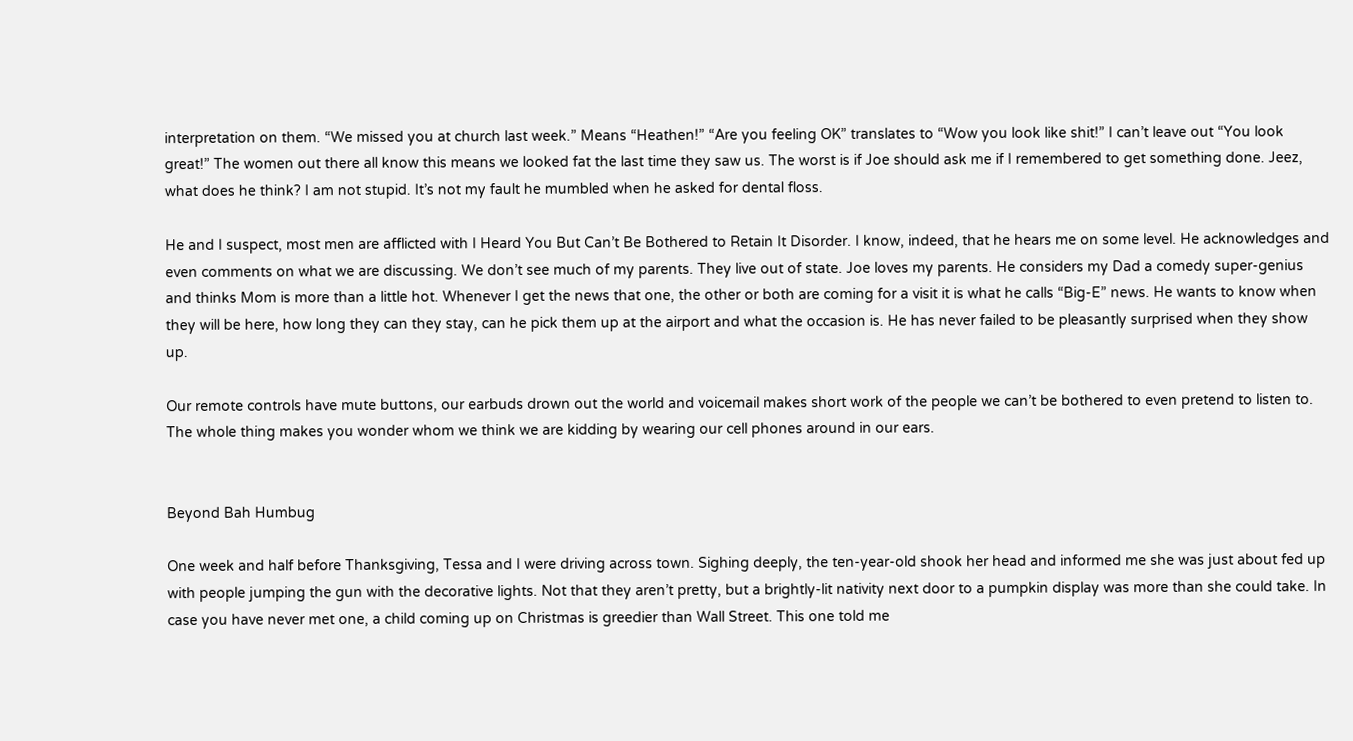interpretation on them. “We missed you at church last week.” Means “Heathen!” “Are you feeling OK” translates to “Wow you look like shit!” I can’t leave out “You look great!” The women out there all know this means we looked fat the last time they saw us. The worst is if Joe should ask me if I remembered to get something done. Jeez, what does he think? I am not stupid. It’s not my fault he mumbled when he asked for dental floss.

He and I suspect, most men are afflicted with I Heard You But Can’t Be Bothered to Retain It Disorder. I know, indeed, that he hears me on some level. He acknowledges and even comments on what we are discussing. We don’t see much of my parents. They live out of state. Joe loves my parents. He considers my Dad a comedy super-genius and thinks Mom is more than a little hot. Whenever I get the news that one, the other or both are coming for a visit it is what he calls “Big-E” news. He wants to know when they will be here, how long they can they stay, can he pick them up at the airport and what the occasion is. He has never failed to be pleasantly surprised when they show up.

Our remote controls have mute buttons, our earbuds drown out the world and voicemail makes short work of the people we can’t be bothered to even pretend to listen to. The whole thing makes you wonder whom we think we are kidding by wearing our cell phones around in our ears.


Beyond Bah Humbug

One week and half before Thanksgiving, Tessa and I were driving across town. Sighing deeply, the ten-year-old shook her head and informed me she was just about fed up with people jumping the gun with the decorative lights. Not that they aren’t pretty, but a brightly-lit nativity next door to a pumpkin display was more than she could take. In case you have never met one, a child coming up on Christmas is greedier than Wall Street. This one told me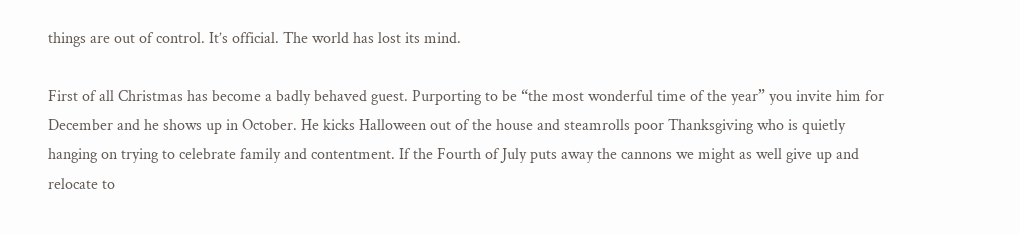things are out of control. It’s official. The world has lost its mind.

First of all Christmas has become a badly behaved guest. Purporting to be “the most wonderful time of the year” you invite him for December and he shows up in October. He kicks Halloween out of the house and steamrolls poor Thanksgiving who is quietly hanging on trying to celebrate family and contentment. If the Fourth of July puts away the cannons we might as well give up and relocate to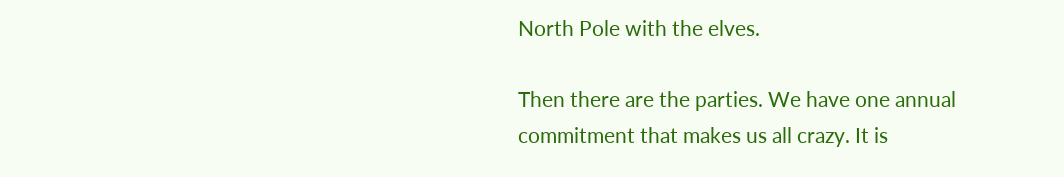North Pole with the elves.

Then there are the parties. We have one annual commitment that makes us all crazy. It is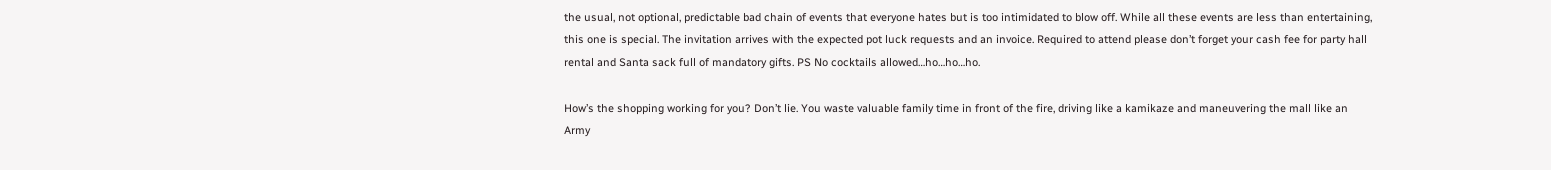the usual, not optional, predictable bad chain of events that everyone hates but is too intimidated to blow off. While all these events are less than entertaining, this one is special. The invitation arrives with the expected pot luck requests and an invoice. Required to attend please don’t forget your cash fee for party hall rental and Santa sack full of mandatory gifts. PS No cocktails allowed…ho…ho…ho.

How’s the shopping working for you? Don’t lie. You waste valuable family time in front of the fire, driving like a kamikaze and maneuvering the mall like an Army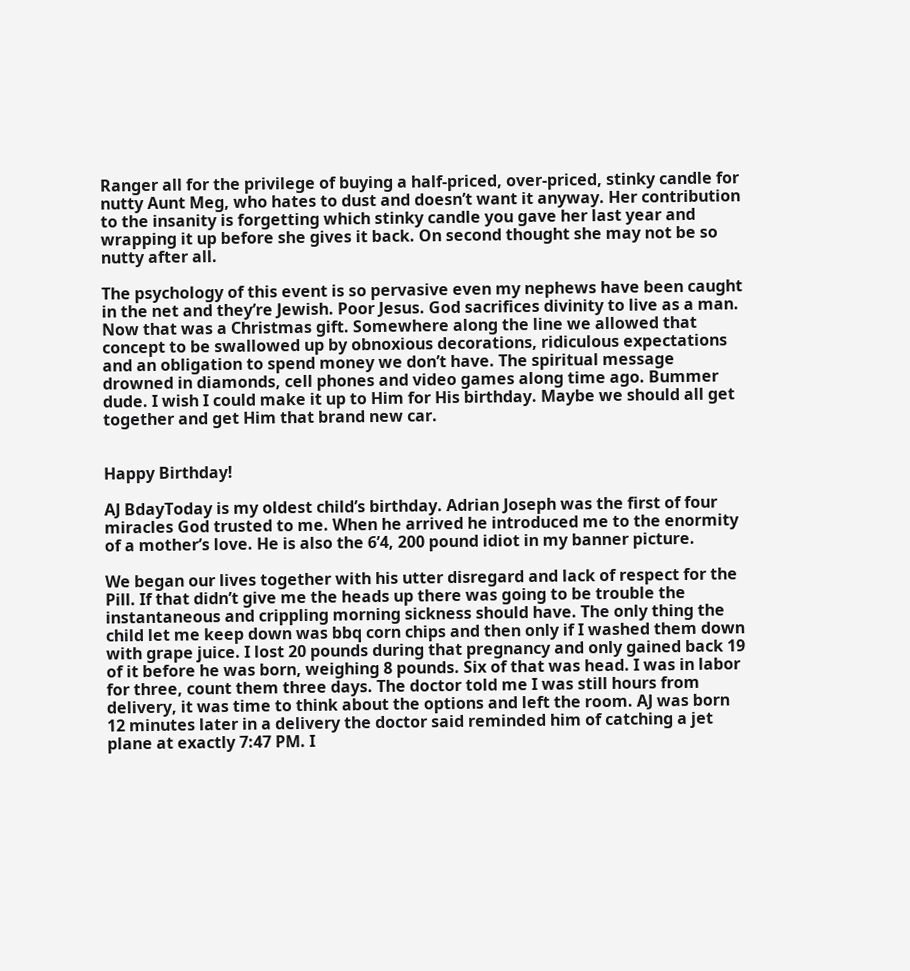Ranger all for the privilege of buying a half-priced, over-priced, stinky candle for nutty Aunt Meg, who hates to dust and doesn’t want it anyway. Her contribution to the insanity is forgetting which stinky candle you gave her last year and wrapping it up before she gives it back. On second thought she may not be so nutty after all.

The psychology of this event is so pervasive even my nephews have been caught in the net and they’re Jewish. Poor Jesus. God sacrifices divinity to live as a man. Now that was a Christmas gift. Somewhere along the line we allowed that concept to be swallowed up by obnoxious decorations, ridiculous expectations and an obligation to spend money we don’t have. The spiritual message drowned in diamonds, cell phones and video games along time ago. Bummer dude. I wish I could make it up to Him for His birthday. Maybe we should all get together and get Him that brand new car.


Happy Birthday!

AJ BdayToday is my oldest child’s birthday. Adrian Joseph was the first of four miracles God trusted to me. When he arrived he introduced me to the enormity of a mother’s love. He is also the 6’4, 200 pound idiot in my banner picture.

We began our lives together with his utter disregard and lack of respect for the Pill. If that didn’t give me the heads up there was going to be trouble the instantaneous and crippling morning sickness should have. The only thing the child let me keep down was bbq corn chips and then only if I washed them down with grape juice. I lost 20 pounds during that pregnancy and only gained back 19 of it before he was born, weighing 8 pounds. Six of that was head. I was in labor for three, count them three days. The doctor told me I was still hours from delivery, it was time to think about the options and left the room. AJ was born 12 minutes later in a delivery the doctor said reminded him of catching a jet plane at exactly 7:47 PM. I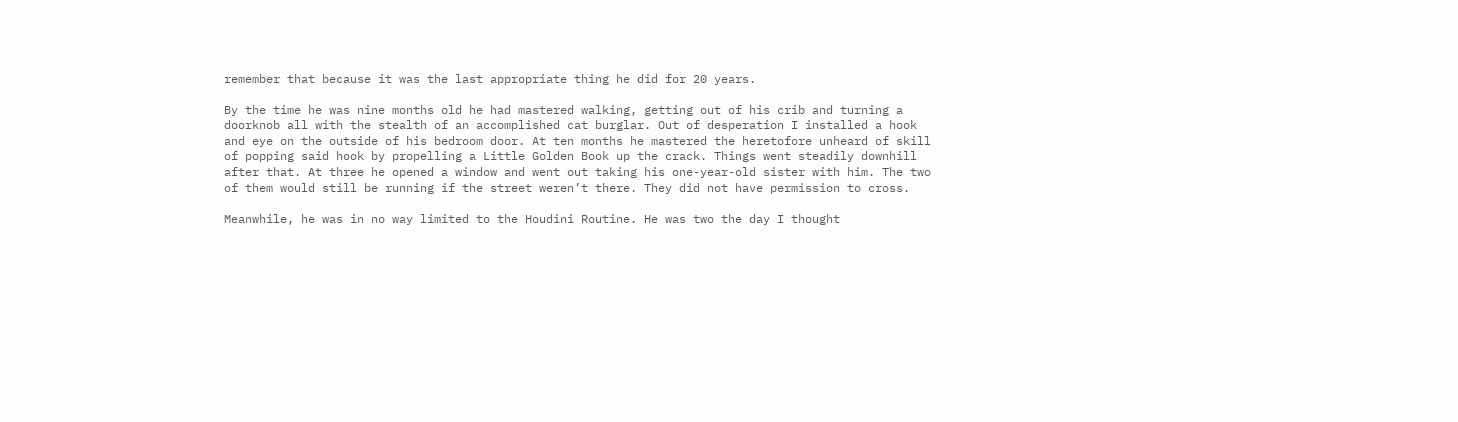remember that because it was the last appropriate thing he did for 20 years.

By the time he was nine months old he had mastered walking, getting out of his crib and turning a doorknob all with the stealth of an accomplished cat burglar. Out of desperation I installed a hook and eye on the outside of his bedroom door. At ten months he mastered the heretofore unheard of skill of popping said hook by propelling a Little Golden Book up the crack. Things went steadily downhill after that. At three he opened a window and went out taking his one-year-old sister with him. The two of them would still be running if the street weren’t there. They did not have permission to cross.

Meanwhile, he was in no way limited to the Houdini Routine. He was two the day I thought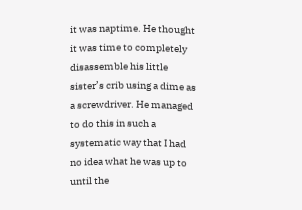it was naptime. He thought it was time to completely disassemble his little sister’s crib using a dime as a screwdriver. He managed to do this in such a systematic way that I had no idea what he was up to until the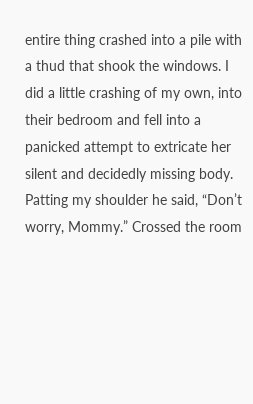entire thing crashed into a pile with a thud that shook the windows. I did a little crashing of my own, into their bedroom and fell into a panicked attempt to extricate her silent and decidedly missing body. Patting my shoulder he said, “Don’t worry, Mommy.” Crossed the room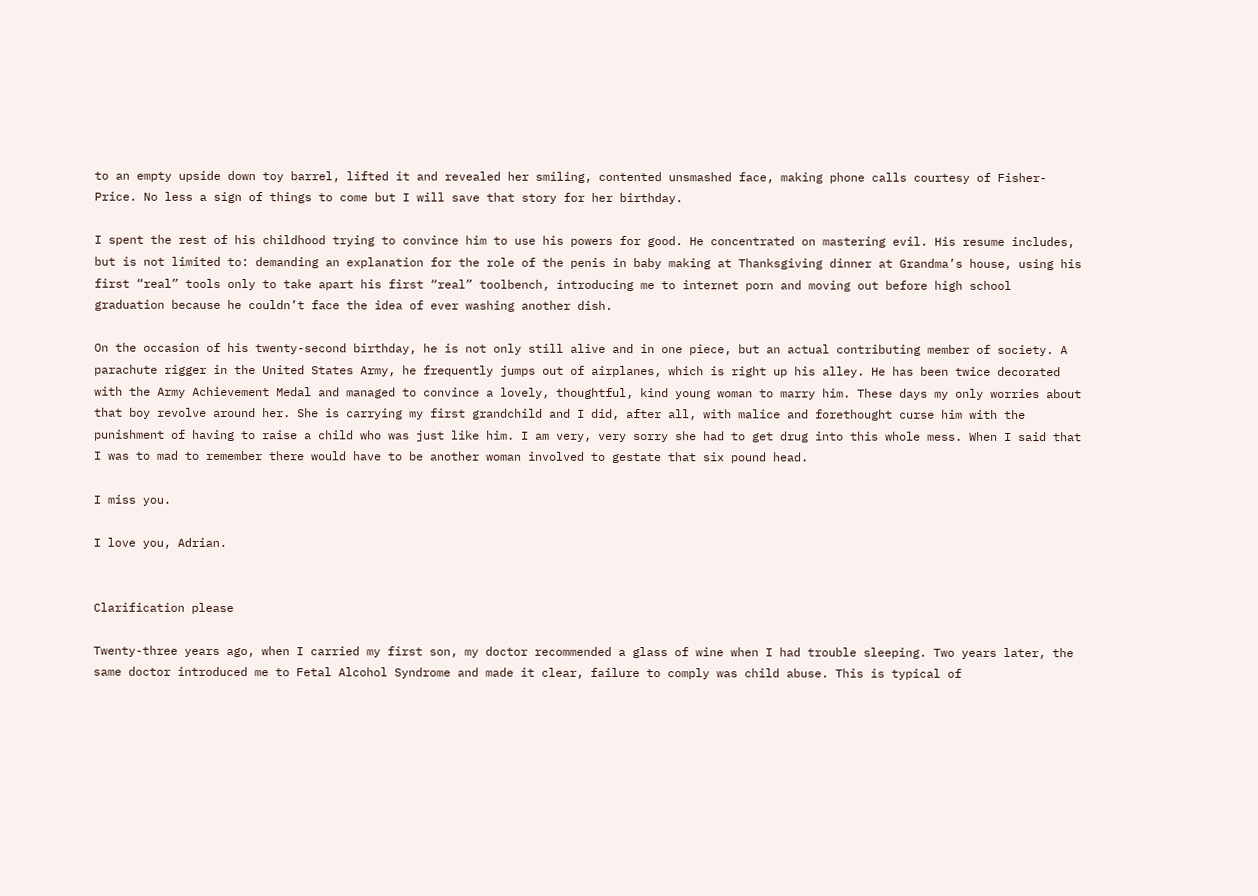to an empty upside down toy barrel, lifted it and revealed her smiling, contented unsmashed face, making phone calls courtesy of Fisher-Price. No less a sign of things to come but I will save that story for her birthday.

I spent the rest of his childhood trying to convince him to use his powers for good. He concentrated on mastering evil. His resume includes, but is not limited to: demanding an explanation for the role of the penis in baby making at Thanksgiving dinner at Grandma’s house, using his first “real” tools only to take apart his first “real” toolbench, introducing me to internet porn and moving out before high school graduation because he couldn’t face the idea of ever washing another dish.

On the occasion of his twenty-second birthday, he is not only still alive and in one piece, but an actual contributing member of society. A parachute rigger in the United States Army, he frequently jumps out of airplanes, which is right up his alley. He has been twice decorated with the Army Achievement Medal and managed to convince a lovely, thoughtful, kind young woman to marry him. These days my only worries about that boy revolve around her. She is carrying my first grandchild and I did, after all, with malice and forethought curse him with the punishment of having to raise a child who was just like him. I am very, very sorry she had to get drug into this whole mess. When I said that I was to mad to remember there would have to be another woman involved to gestate that six pound head.

I miss you.

I love you, Adrian.


Clarification please

Twenty-three years ago, when I carried my first son, my doctor recommended a glass of wine when I had trouble sleeping. Two years later, the same doctor introduced me to Fetal Alcohol Syndrome and made it clear, failure to comply was child abuse. This is typical of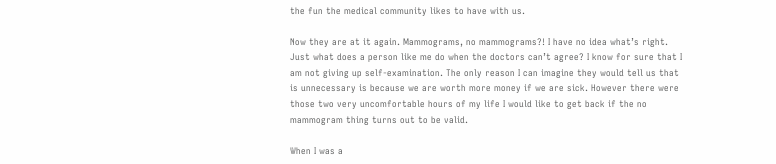the fun the medical community likes to have with us.

Now they are at it again. Mammograms, no mammograms?! I have no idea what’s right. Just what does a person like me do when the doctors can’t agree? I know for sure that I am not giving up self-examination. The only reason I can imagine they would tell us that is unnecessary is because we are worth more money if we are sick. However there were those two very uncomfortable hours of my life I would like to get back if the no mammogram thing turns out to be valid.

When I was a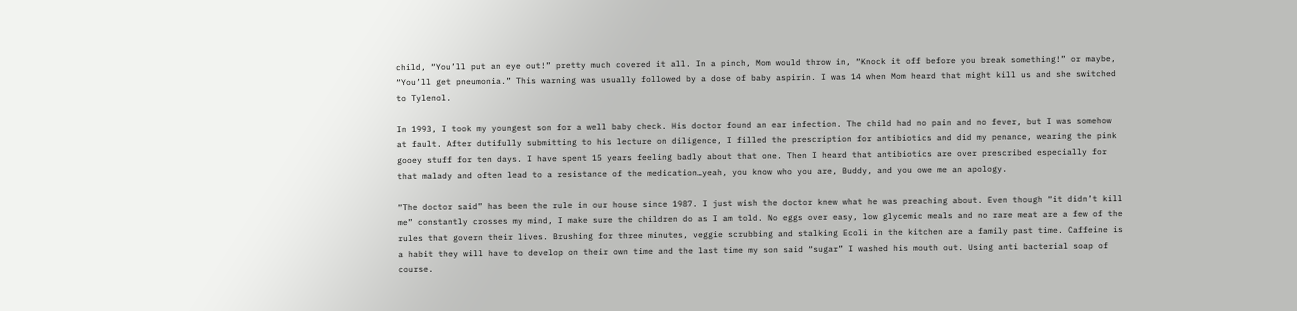child, “You’ll put an eye out!” pretty much covered it all. In a pinch, Mom would throw in, “Knock it off before you break something!” or maybe, “You’ll get pneumonia.” This warning was usually followed by a dose of baby aspirin. I was 14 when Mom heard that might kill us and she switched to Tylenol.

In 1993, I took my youngest son for a well baby check. His doctor found an ear infection. The child had no pain and no fever, but I was somehow at fault. After dutifully submitting to his lecture on diligence, I filled the prescription for antibiotics and did my penance, wearing the pink gooey stuff for ten days. I have spent 15 years feeling badly about that one. Then I heard that antibiotics are over prescribed especially for that malady and often lead to a resistance of the medication…yeah, you know who you are, Buddy, and you owe me an apology.

“The doctor said” has been the rule in our house since 1987. I just wish the doctor knew what he was preaching about. Even though “it didn’t kill me” constantly crosses my mind, I make sure the children do as I am told. No eggs over easy, low glycemic meals and no rare meat are a few of the rules that govern their lives. Brushing for three minutes, veggie scrubbing and stalking Ecoli in the kitchen are a family past time. Caffeine is a habit they will have to develop on their own time and the last time my son said “sugar” I washed his mouth out. Using anti bacterial soap of course.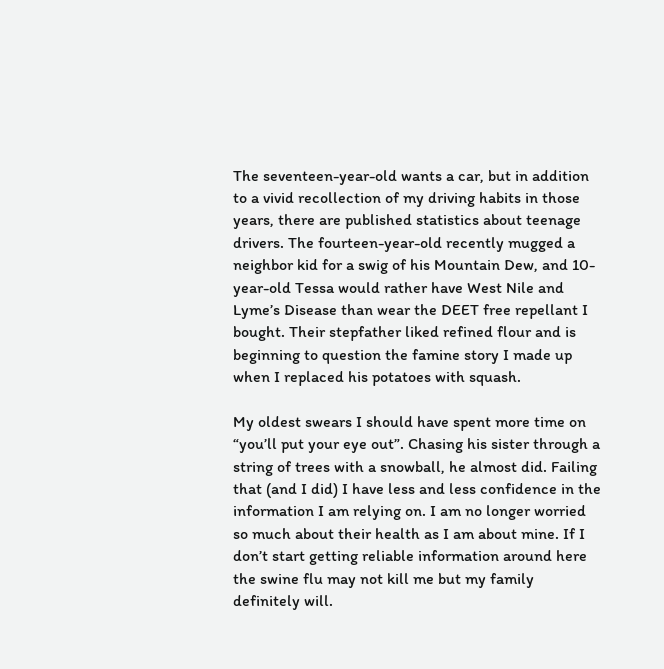The seventeen-year-old wants a car, but in addition to a vivid recollection of my driving habits in those years, there are published statistics about teenage drivers. The fourteen-year-old recently mugged a neighbor kid for a swig of his Mountain Dew, and 10-year-old Tessa would rather have West Nile and Lyme’s Disease than wear the DEET free repellant I bought. Their stepfather liked refined flour and is beginning to question the famine story I made up when I replaced his potatoes with squash.

My oldest swears I should have spent more time on “you’ll put your eye out”. Chasing his sister through a string of trees with a snowball, he almost did. Failing that (and I did) I have less and less confidence in the information I am relying on. I am no longer worried so much about their health as I am about mine. If I don’t start getting reliable information around here the swine flu may not kill me but my family definitely will.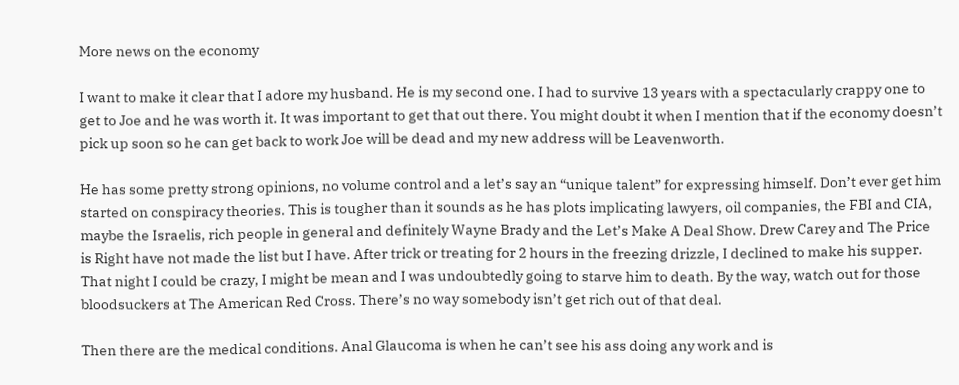More news on the economy

I want to make it clear that I adore my husband. He is my second one. I had to survive 13 years with a spectacularly crappy one to get to Joe and he was worth it. It was important to get that out there. You might doubt it when I mention that if the economy doesn’t pick up soon so he can get back to work Joe will be dead and my new address will be Leavenworth.

He has some pretty strong opinions, no volume control and a let’s say an “unique talent” for expressing himself. Don’t ever get him started on conspiracy theories. This is tougher than it sounds as he has plots implicating lawyers, oil companies, the FBI and CIA, maybe the Israelis, rich people in general and definitely Wayne Brady and the Let’s Make A Deal Show. Drew Carey and The Price is Right have not made the list but I have. After trick or treating for 2 hours in the freezing drizzle, I declined to make his supper. That night I could be crazy, I might be mean and I was undoubtedly going to starve him to death. By the way, watch out for those bloodsuckers at The American Red Cross. There’s no way somebody isn’t get rich out of that deal.

Then there are the medical conditions. Anal Glaucoma is when he can’t see his ass doing any work and is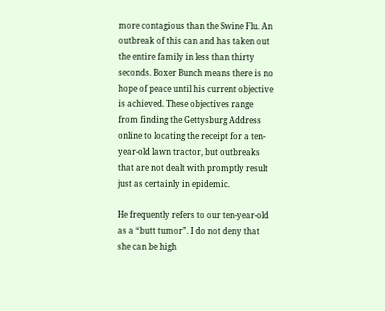more contagious than the Swine Flu. An outbreak of this can and has taken out the entire family in less than thirty seconds. Boxer Bunch means there is no hope of peace until his current objective is achieved. These objectives range from finding the Gettysburg Address online to locating the receipt for a ten-year-old lawn tractor, but outbreaks that are not dealt with promptly result just as certainly in epidemic.

He frequently refers to our ten-year-old as a “butt tumor”. I do not deny that she can be high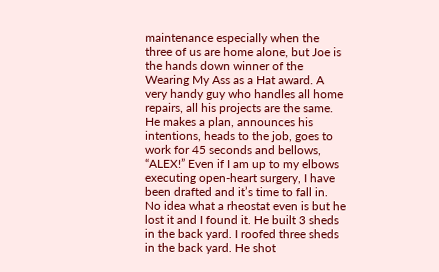maintenance especially when the three of us are home alone, but Joe is the hands down winner of the Wearing My Ass as a Hat award. A very handy guy who handles all home repairs, all his projects are the same. He makes a plan, announces his intentions, heads to the job, goes to work for 45 seconds and bellows, “ALEX!” Even if I am up to my elbows executing open-heart surgery, I have been drafted and it’s time to fall in. No idea what a rheostat even is but he lost it and I found it. He built 3 sheds in the back yard. I roofed three sheds in the back yard. He shot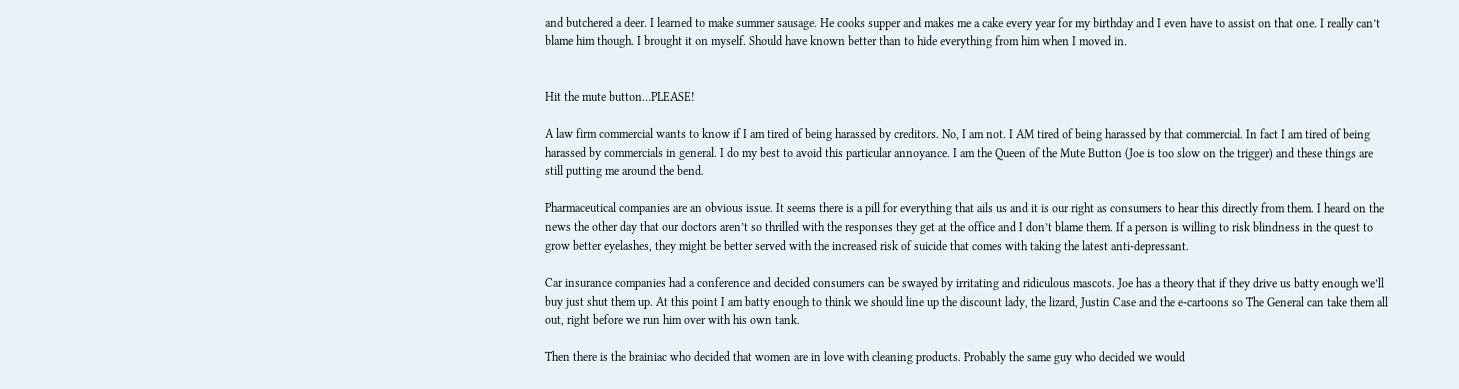and butchered a deer. I learned to make summer sausage. He cooks supper and makes me a cake every year for my birthday and I even have to assist on that one. I really can’t blame him though. I brought it on myself. Should have known better than to hide everything from him when I moved in.


Hit the mute button…PLEASE!

A law firm commercial wants to know if I am tired of being harassed by creditors. No, I am not. I AM tired of being harassed by that commercial. In fact I am tired of being harassed by commercials in general. I do my best to avoid this particular annoyance. I am the Queen of the Mute Button (Joe is too slow on the trigger) and these things are still putting me around the bend.

Pharmaceutical companies are an obvious issue. It seems there is a pill for everything that ails us and it is our right as consumers to hear this directly from them. I heard on the news the other day that our doctors aren’t so thrilled with the responses they get at the office and I don’t blame them. If a person is willing to risk blindness in the quest to grow better eyelashes, they might be better served with the increased risk of suicide that comes with taking the latest anti-depressant.

Car insurance companies had a conference and decided consumers can be swayed by irritating and ridiculous mascots. Joe has a theory that if they drive us batty enough we’ll buy just shut them up. At this point I am batty enough to think we should line up the discount lady, the lizard, Justin Case and the e-cartoons so The General can take them all out, right before we run him over with his own tank.

Then there is the brainiac who decided that women are in love with cleaning products. Probably the same guy who decided we would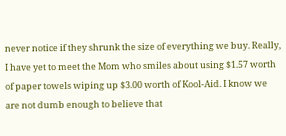never notice if they shrunk the size of everything we buy. Really, I have yet to meet the Mom who smiles about using $1.57 worth of paper towels wiping up $3.00 worth of Kool-Aid. I know we are not dumb enough to believe that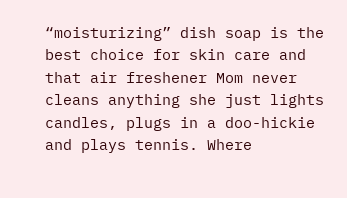“moisturizing” dish soap is the best choice for skin care and that air freshener Mom never cleans anything she just lights candles, plugs in a doo-hickie and plays tennis. Where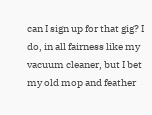can I sign up for that gig? I do, in all fairness like my vacuum cleaner, but I bet my old mop and feather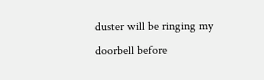duster will be ringing my doorbell before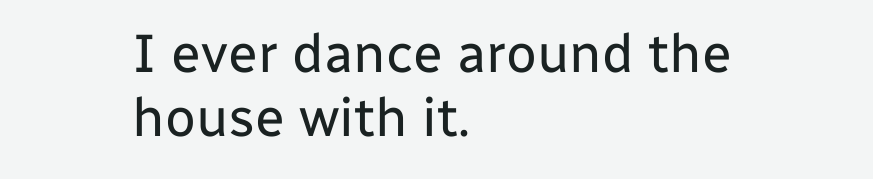I ever dance around the house with it.